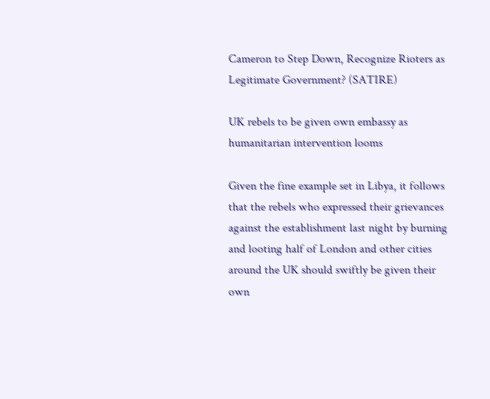Cameron to Step Down, Recognize Rioters as Legitimate Government? (SATIRE)

UK rebels to be given own embassy as humanitarian intervention looms

Given the fine example set in Libya, it follows that the rebels who expressed their grievances against the establishment last night by burning and looting half of London and other cities around the UK should swiftly be given their own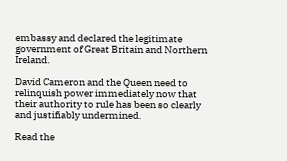embassy and declared the legitimate government of Great Britain and Northern Ireland.

David Cameron and the Queen need to relinquish power immediately now that their authority to rule has been so clearly and justifiably undermined.

Read the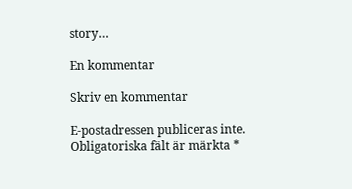story…

En kommentar

Skriv en kommentar

E-postadressen publiceras inte. Obligatoriska fält är märkta *